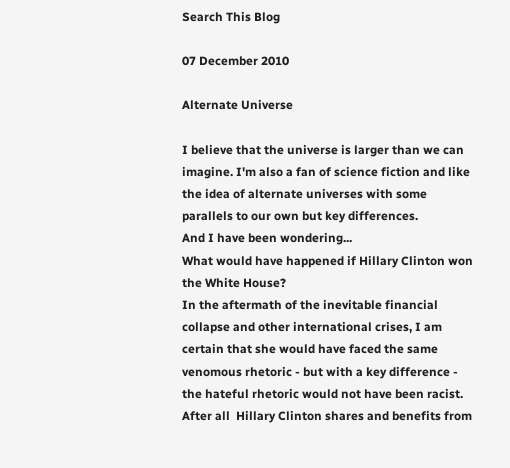Search This Blog

07 December 2010

Alternate Universe

I believe that the universe is larger than we can imagine. I'm also a fan of science fiction and like the idea of alternate universes with some parallels to our own but key differences.
And I have been wondering...
What would have happened if Hillary Clinton won the White House?
In the aftermath of the inevitable financial collapse and other international crises, I am certain that she would have faced the same venomous rhetoric - but with a key difference - the hateful rhetoric would not have been racist. After all  Hillary Clinton shares and benefits from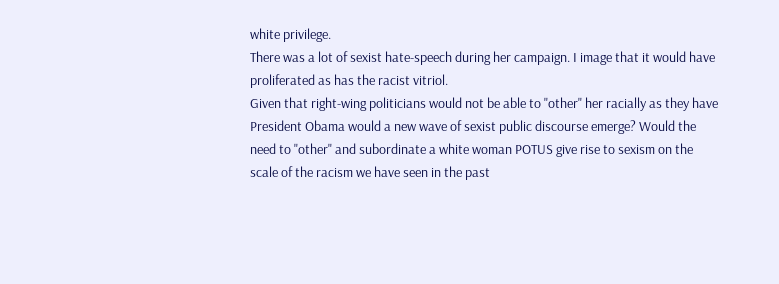white privilege.
There was a lot of sexist hate-speech during her campaign. I image that it would have proliferated as has the racist vitriol.
Given that right-wing politicians would not be able to "other" her racially as they have President Obama would a new wave of sexist public discourse emerge? Would the need to "other" and subordinate a white woman POTUS give rise to sexism on the scale of the racism we have seen in the past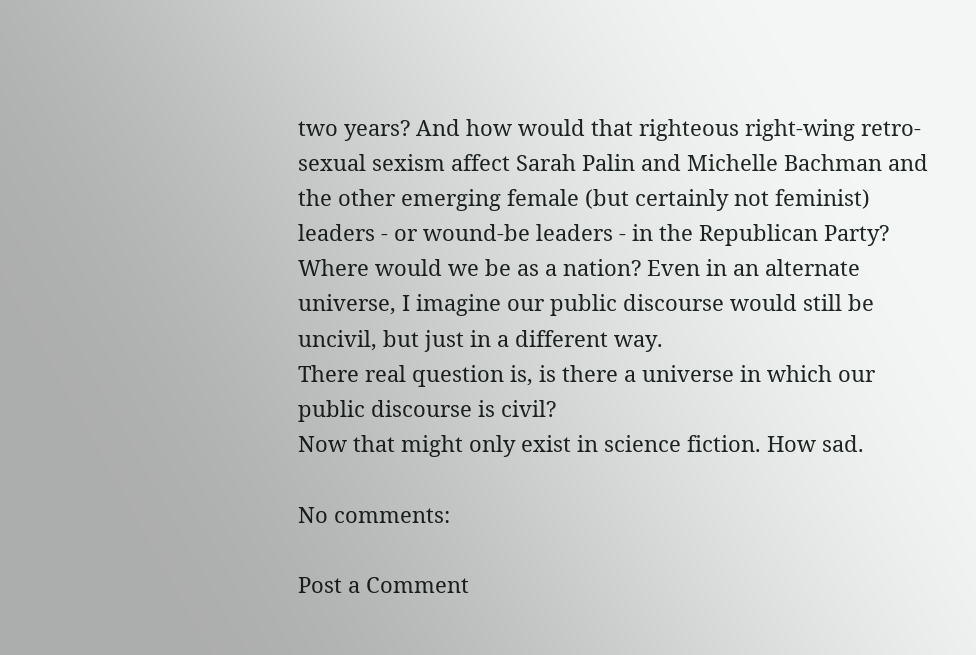two years? And how would that righteous right-wing retro-sexual sexism affect Sarah Palin and Michelle Bachman and the other emerging female (but certainly not feminist) leaders - or wound-be leaders - in the Republican Party?
Where would we be as a nation? Even in an alternate universe, I imagine our public discourse would still be uncivil, but just in a different way.
There real question is, is there a universe in which our public discourse is civil?
Now that might only exist in science fiction. How sad.

No comments:

Post a Comment